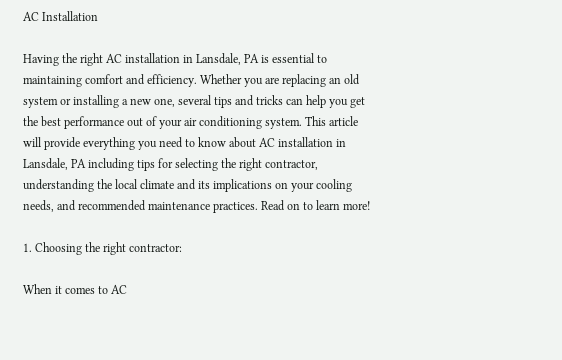AC Installation

Having the right AC installation in Lansdale, PA is essential to maintaining comfort and efficiency. Whether you are replacing an old system or installing a new one, several tips and tricks can help you get the best performance out of your air conditioning system. This article will provide everything you need to know about AC installation in Lansdale, PA including tips for selecting the right contractor, understanding the local climate and its implications on your cooling needs, and recommended maintenance practices. Read on to learn more!

1. Choosing the right contractor:

When it comes to AC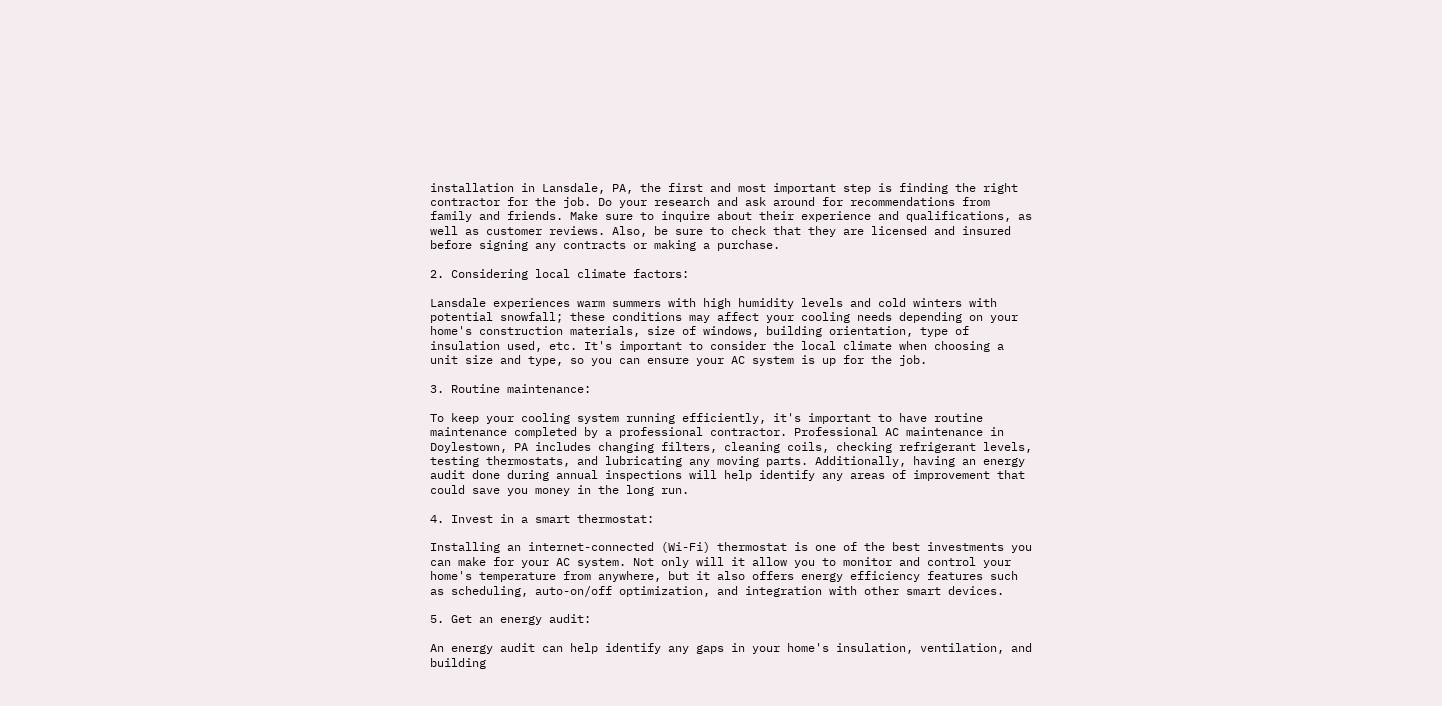installation in Lansdale, PA, the first and most important step is finding the right contractor for the job. Do your research and ask around for recommendations from family and friends. Make sure to inquire about their experience and qualifications, as well as customer reviews. Also, be sure to check that they are licensed and insured before signing any contracts or making a purchase.

2. Considering local climate factors:

Lansdale experiences warm summers with high humidity levels and cold winters with potential snowfall; these conditions may affect your cooling needs depending on your home's construction materials, size of windows, building orientation, type of insulation used, etc. It's important to consider the local climate when choosing a unit size and type, so you can ensure your AC system is up for the job.

3. Routine maintenance:

To keep your cooling system running efficiently, it's important to have routine maintenance completed by a professional contractor. Professional AC maintenance in Doylestown, PA includes changing filters, cleaning coils, checking refrigerant levels, testing thermostats, and lubricating any moving parts. Additionally, having an energy audit done during annual inspections will help identify any areas of improvement that could save you money in the long run.

4. Invest in a smart thermostat:

Installing an internet-connected (Wi-Fi) thermostat is one of the best investments you can make for your AC system. Not only will it allow you to monitor and control your home's temperature from anywhere, but it also offers energy efficiency features such as scheduling, auto-on/off optimization, and integration with other smart devices.

5. Get an energy audit:

An energy audit can help identify any gaps in your home's insulation, ventilation, and building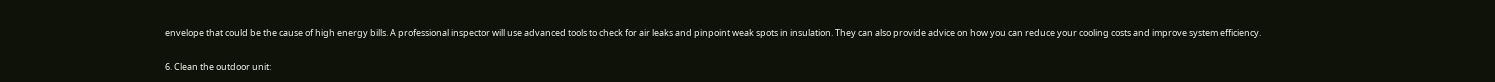envelope that could be the cause of high energy bills. A professional inspector will use advanced tools to check for air leaks and pinpoint weak spots in insulation. They can also provide advice on how you can reduce your cooling costs and improve system efficiency.

6. Clean the outdoor unit: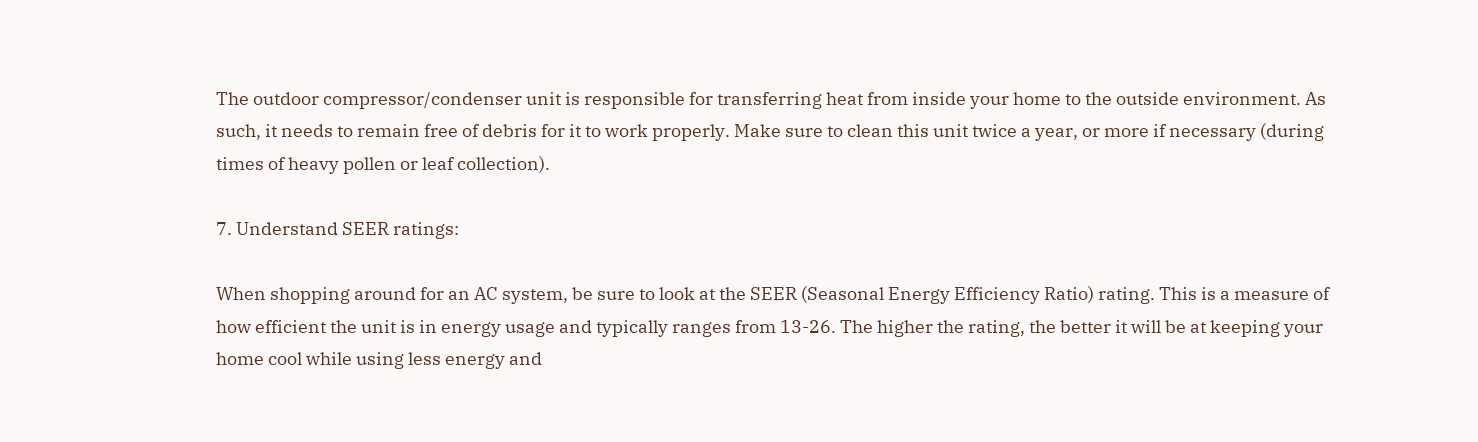The outdoor compressor/condenser unit is responsible for transferring heat from inside your home to the outside environment. As such, it needs to remain free of debris for it to work properly. Make sure to clean this unit twice a year, or more if necessary (during times of heavy pollen or leaf collection).

7. Understand SEER ratings:

When shopping around for an AC system, be sure to look at the SEER (Seasonal Energy Efficiency Ratio) rating. This is a measure of how efficient the unit is in energy usage and typically ranges from 13-26. The higher the rating, the better it will be at keeping your home cool while using less energy and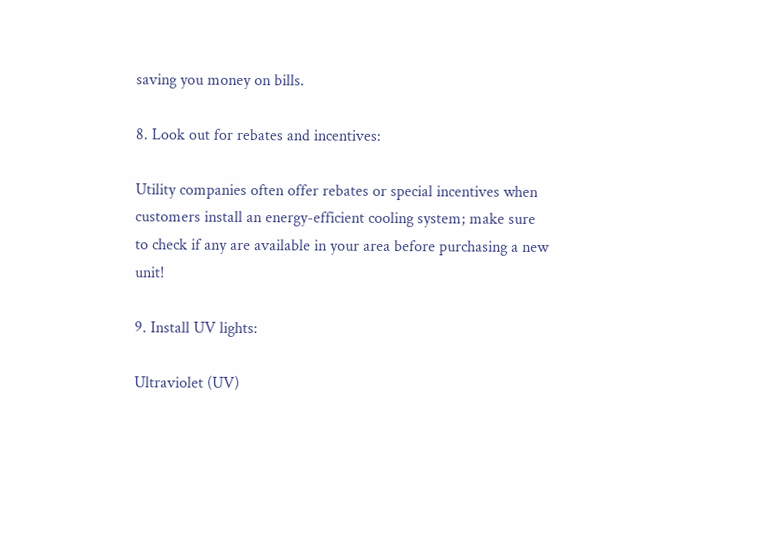saving you money on bills.

8. Look out for rebates and incentives:

Utility companies often offer rebates or special incentives when customers install an energy-efficient cooling system; make sure to check if any are available in your area before purchasing a new unit!

9. Install UV lights:

Ultraviolet (UV)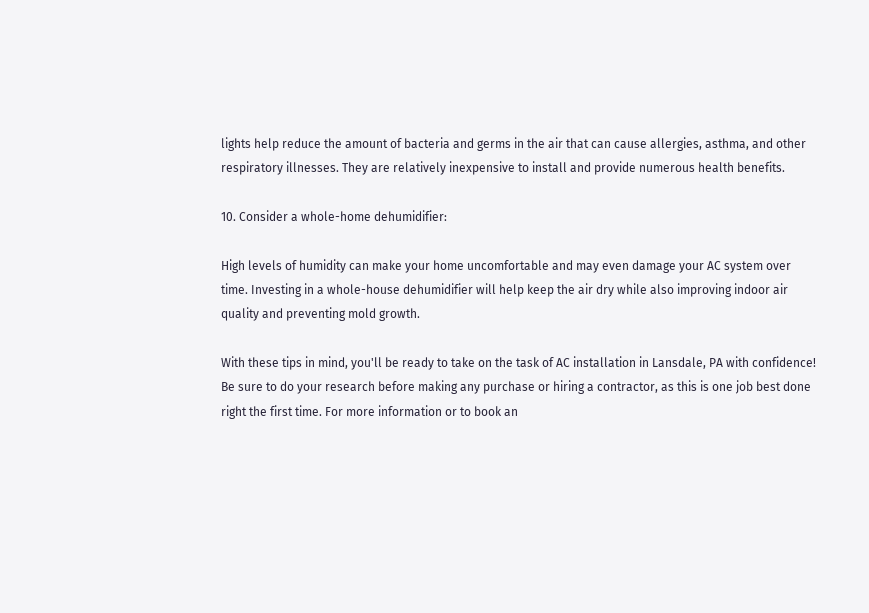lights help reduce the amount of bacteria and germs in the air that can cause allergies, asthma, and other respiratory illnesses. They are relatively inexpensive to install and provide numerous health benefits.

10. Consider a whole-home dehumidifier:

High levels of humidity can make your home uncomfortable and may even damage your AC system over time. Investing in a whole-house dehumidifier will help keep the air dry while also improving indoor air quality and preventing mold growth.

With these tips in mind, you'll be ready to take on the task of AC installation in Lansdale, PA with confidence! Be sure to do your research before making any purchase or hiring a contractor, as this is one job best done right the first time. For more information or to book an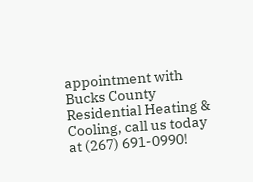appointment with Bucks County Residential Heating & Cooling, call us today at (267) 691-0990!